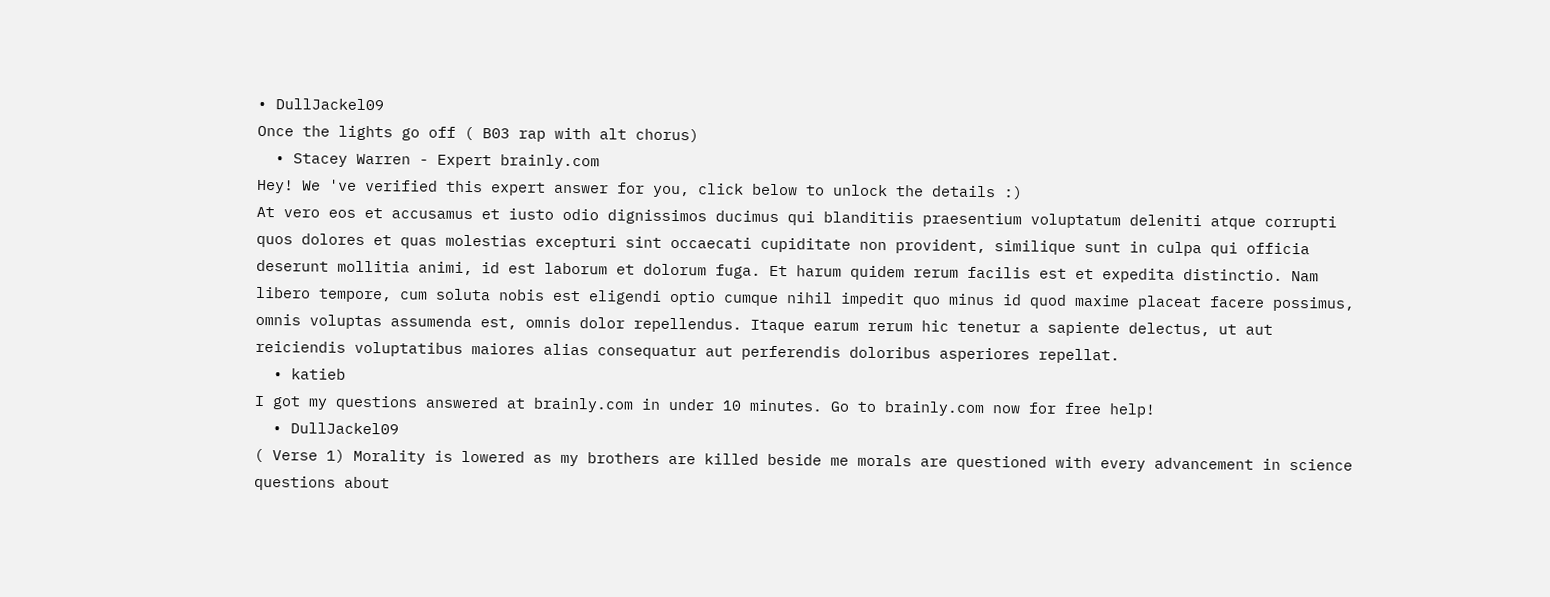• DullJackel09
Once the lights go off ( B03 rap with alt chorus)
  • Stacey Warren - Expert brainly.com
Hey! We 've verified this expert answer for you, click below to unlock the details :)
At vero eos et accusamus et iusto odio dignissimos ducimus qui blanditiis praesentium voluptatum deleniti atque corrupti quos dolores et quas molestias excepturi sint occaecati cupiditate non provident, similique sunt in culpa qui officia deserunt mollitia animi, id est laborum et dolorum fuga. Et harum quidem rerum facilis est et expedita distinctio. Nam libero tempore, cum soluta nobis est eligendi optio cumque nihil impedit quo minus id quod maxime placeat facere possimus, omnis voluptas assumenda est, omnis dolor repellendus. Itaque earum rerum hic tenetur a sapiente delectus, ut aut reiciendis voluptatibus maiores alias consequatur aut perferendis doloribus asperiores repellat.
  • katieb
I got my questions answered at brainly.com in under 10 minutes. Go to brainly.com now for free help!
  • DullJackel09
( Verse 1) Morality is lowered as my brothers are killed beside me morals are questioned with every advancement in science questions about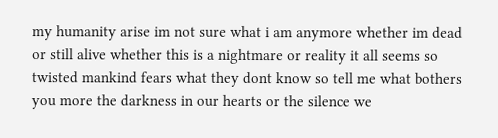my humanity arise im not sure what i am anymore whether im dead or still alive whether this is a nightmare or reality it all seems so twisted mankind fears what they dont know so tell me what bothers you more the darkness in our hearts or the silence we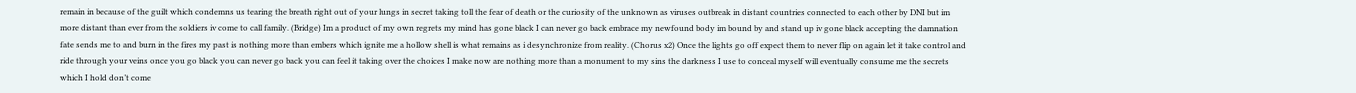remain in because of the guilt which condemns us tearing the breath right out of your lungs in secret taking toll the fear of death or the curiosity of the unknown as viruses outbreak in distant countries connected to each other by DNI but im more distant than ever from the soldiers iv come to call family. (Bridge) Im a product of my own regrets my mind has gone black I can never go back embrace my newfound body im bound by and stand up iv gone black accepting the damnation fate sends me to and burn in the fires my past is nothing more than embers which ignite me a hollow shell is what remains as i desynchronize from reality. (Chorus x2) Once the lights go off expect them to never flip on again let it take control and ride through your veins once you go black you can never go back you can feel it taking over the choices I make now are nothing more than a monument to my sins the darkness I use to conceal myself will eventually consume me the secrets which I hold don’t come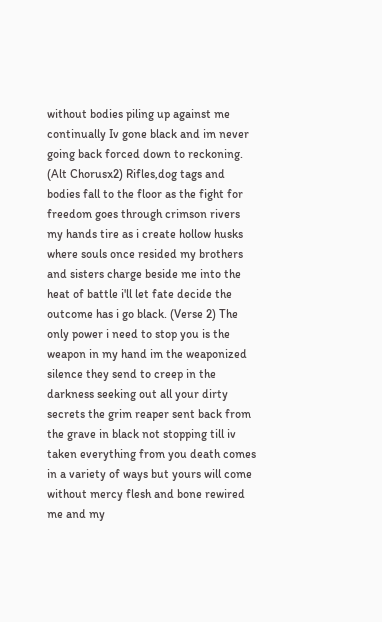without bodies piling up against me continually Iv gone black and im never going back forced down to reckoning. (Alt Chorusx2) Rifles,dog tags and bodies fall to the floor as the fight for freedom goes through crimson rivers my hands tire as i create hollow husks where souls once resided my brothers and sisters charge beside me into the heat of battle i'll let fate decide the outcome has i go black. (Verse 2) The only power i need to stop you is the weapon in my hand im the weaponized silence they send to creep in the darkness seeking out all your dirty secrets the grim reaper sent back from the grave in black not stopping till iv taken everything from you death comes in a variety of ways but yours will come without mercy flesh and bone rewired me and my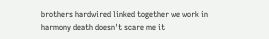brothers hardwired linked together we work in harmony death doesn't scare me it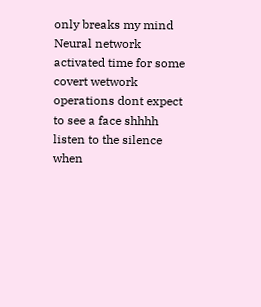only breaks my mind Neural network activated time for some covert wetwork operations dont expect to see a face shhhh listen to the silence when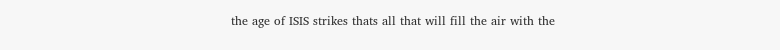the age of ISIS strikes thats all that will fill the air with the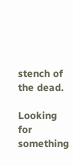stench of the dead.

Looking for something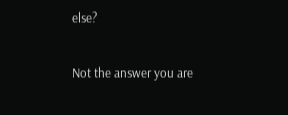else?

Not the answer you are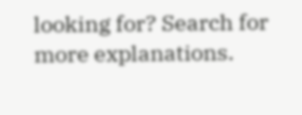looking for? Search for more explanations.